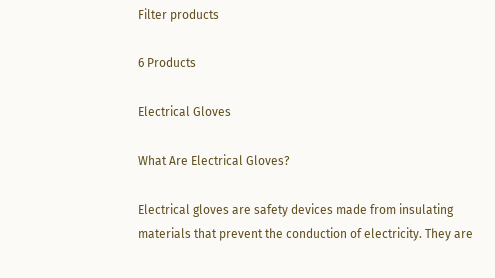Filter products

6 Products

Electrical Gloves

What Are Electrical Gloves?

Electrical gloves are safety devices made from insulating materials that prevent the conduction of electricity. They are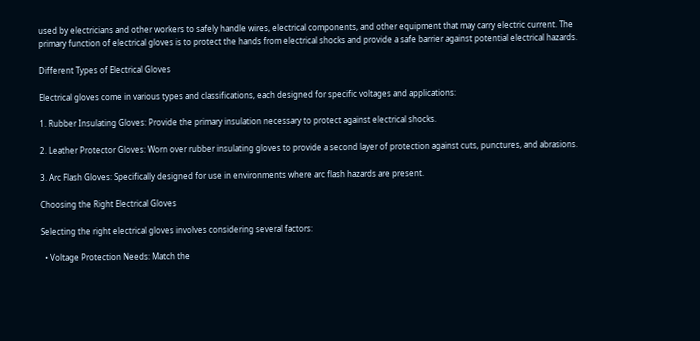used by electricians and other workers to safely handle wires, electrical components, and other equipment that may carry electric current. The primary function of electrical gloves is to protect the hands from electrical shocks and provide a safe barrier against potential electrical hazards.

Different Types of Electrical Gloves

Electrical gloves come in various types and classifications, each designed for specific voltages and applications:

1. Rubber Insulating Gloves: Provide the primary insulation necessary to protect against electrical shocks.

2. Leather Protector Gloves: Worn over rubber insulating gloves to provide a second layer of protection against cuts, punctures, and abrasions.

3. Arc Flash Gloves: Specifically designed for use in environments where arc flash hazards are present.

Choosing the Right Electrical Gloves

Selecting the right electrical gloves involves considering several factors:

  • Voltage Protection Needs: Match the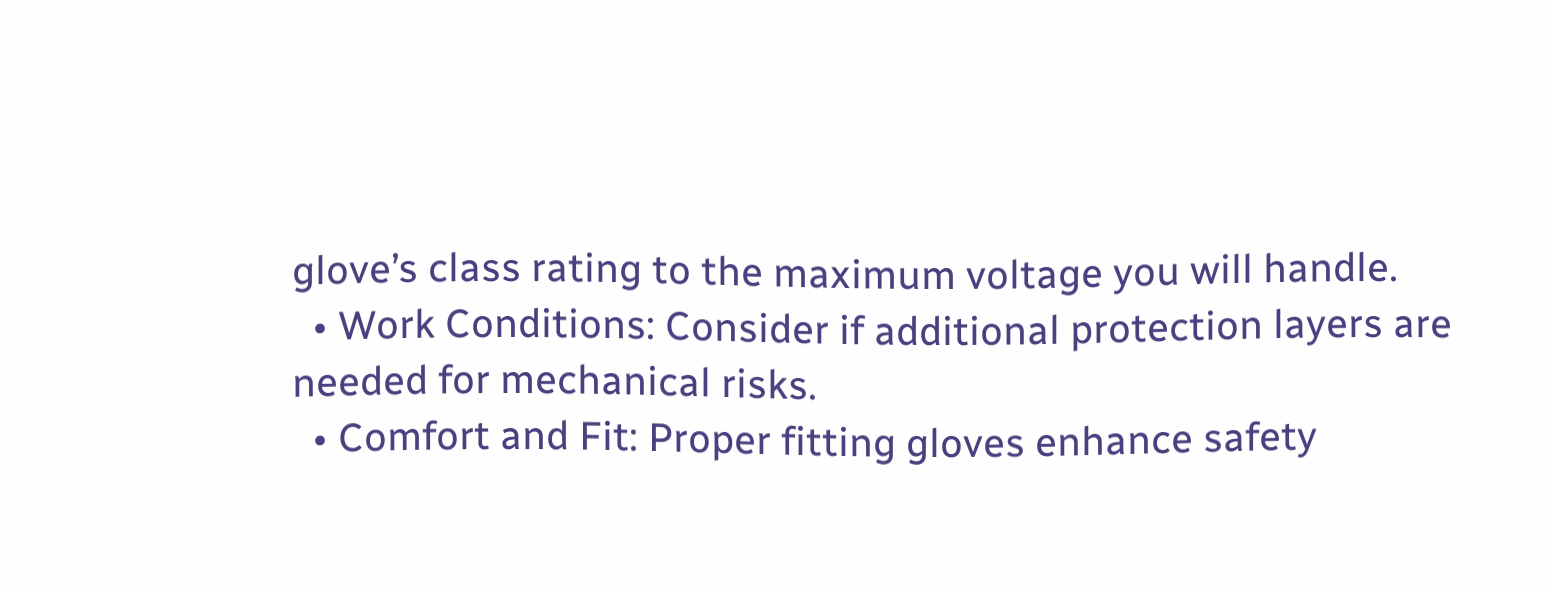glove’s class rating to the maximum voltage you will handle.
  • Work Conditions: Consider if additional protection layers are needed for mechanical risks.
  • Comfort and Fit: Proper fitting gloves enhance safety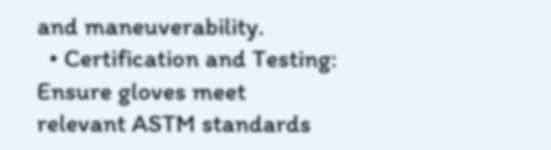and maneuverability.
  • Certification and Testing: Ensure gloves meet relevant ASTM standards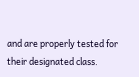and are properly tested for their designated class.